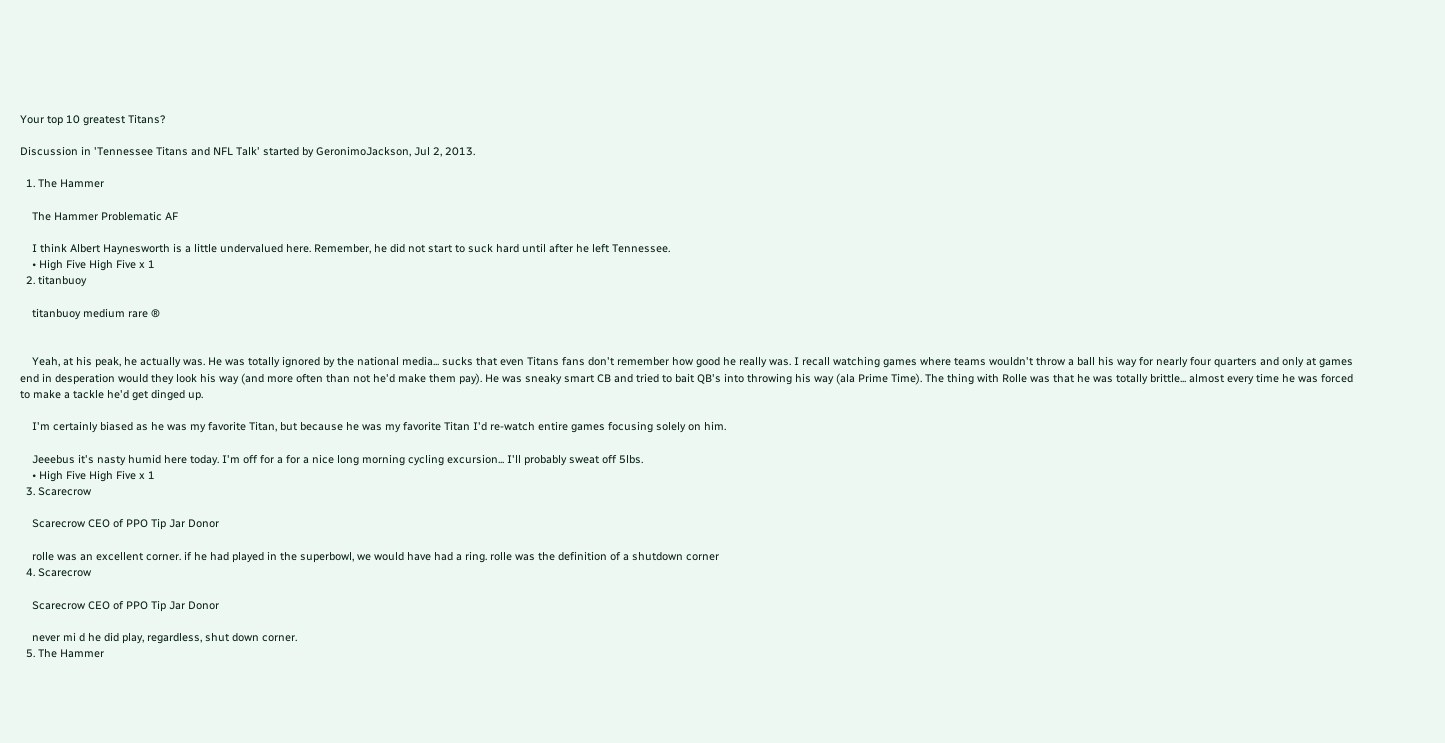Your top 10 greatest Titans?

Discussion in 'Tennessee Titans and NFL Talk' started by GeronimoJackson, Jul 2, 2013.

  1. The Hammer

    The Hammer Problematic AF

    I think Albert Haynesworth is a little undervalued here. Remember, he did not start to suck hard until after he left Tennessee.
    • High Five High Five x 1
  2. titanbuoy

    titanbuoy medium rare ®


    Yeah, at his peak, he actually was. He was totally ignored by the national media... sucks that even Titans fans don't remember how good he really was. I recall watching games where teams wouldn't throw a ball his way for nearly four quarters and only at games end in desperation would they look his way (and more often than not he'd make them pay). He was sneaky smart CB and tried to bait QB's into throwing his way (ala Prime Time). The thing with Rolle was that he was totally brittle... almost every time he was forced to make a tackle he'd get dinged up.

    I'm certainly biased as he was my favorite Titan, but because he was my favorite Titan I'd re-watch entire games focusing solely on him.

    Jeeebus it's nasty humid here today. I'm off for a for a nice long morning cycling excursion... I'll probably sweat off 5lbs.
    • High Five High Five x 1
  3. Scarecrow

    Scarecrow CEO of PPO Tip Jar Donor

    rolle was an excellent corner. if he had played in the superbowl, we would have had a ring. rolle was the definition of a shutdown corner
  4. Scarecrow

    Scarecrow CEO of PPO Tip Jar Donor

    never mi d he did play, regardless, shut down corner.
  5. The Hammer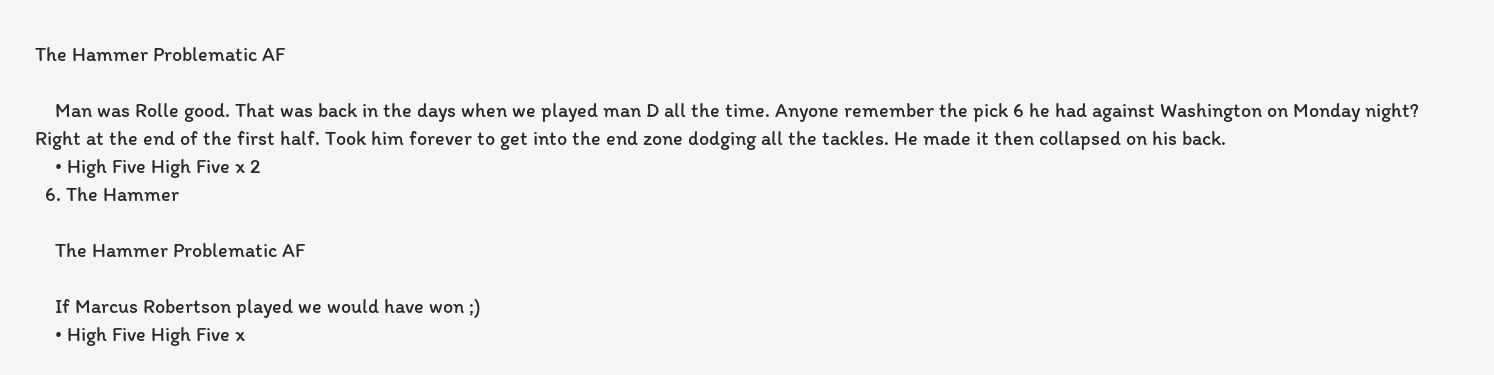The Hammer Problematic AF

    Man was Rolle good. That was back in the days when we played man D all the time. Anyone remember the pick 6 he had against Washington on Monday night? Right at the end of the first half. Took him forever to get into the end zone dodging all the tackles. He made it then collapsed on his back.
    • High Five High Five x 2
  6. The Hammer

    The Hammer Problematic AF

    If Marcus Robertson played we would have won ;)
    • High Five High Five x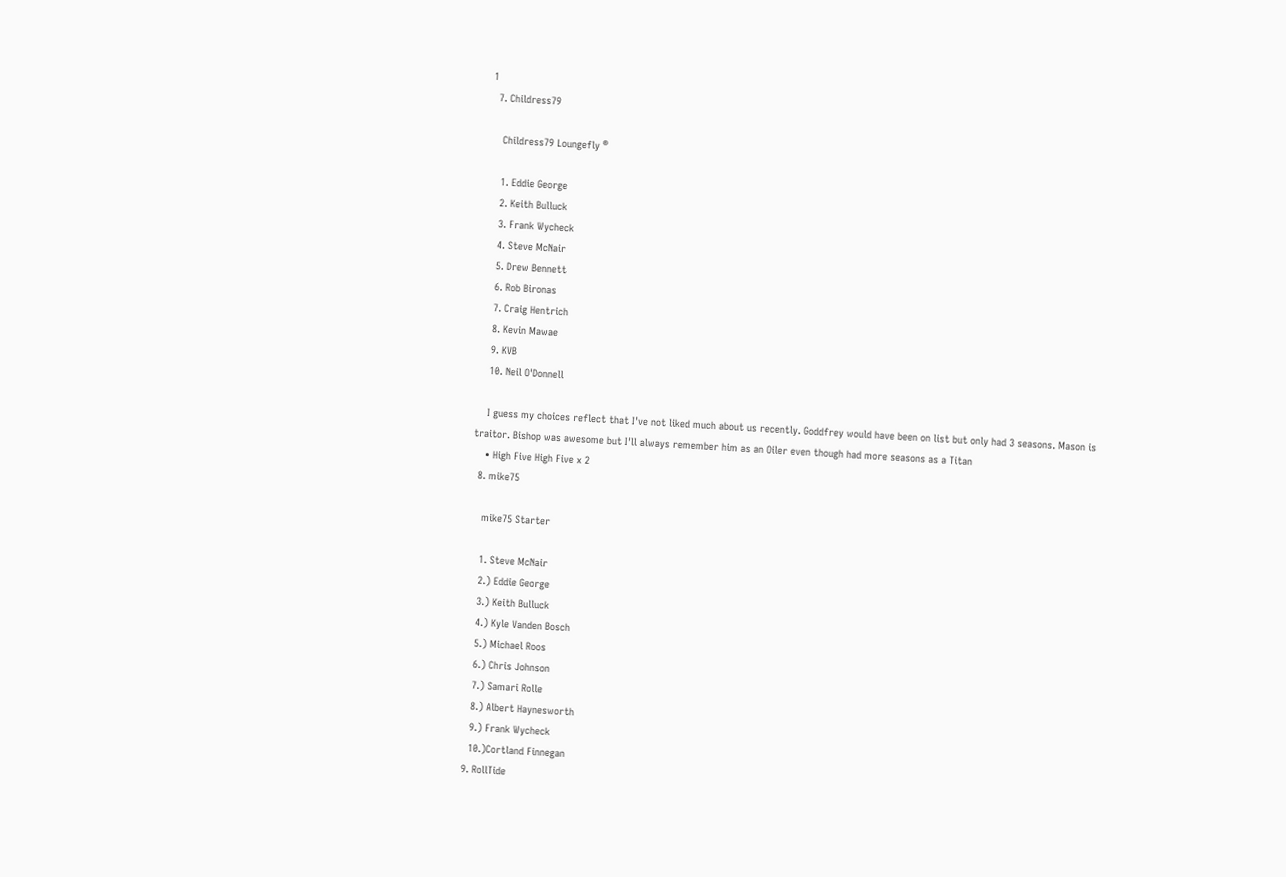1
  7. Childress79

    Childress79 Loungefly ®

    1. Eddie George
    2. Keith Bulluck
    3. Frank Wycheck
    4. Steve McNair
    5. Drew Bennett
    6. Rob Bironas
    7. Craig Hentrich
    8. Kevin Mawae
    9. KVB
    10. Neil O'Donnell

    I guess my choices reflect that I've not liked much about us recently. Goddfrey would have been on list but only had 3 seasons. Mason is traitor. Bishop was awesome but I'll always remember him as an Oiler even though had more seasons as a Titan
    • High Five High Five x 2
  8. mike75

    mike75 Starter

    1. Steve McNair
    2.) Eddie George
    3.) Keith Bulluck
    4.) Kyle Vanden Bosch
    5.) Michael Roos
    6.) Chris Johnson
    7.) Samari Rolle
    8.) Albert Haynesworth
    9.) Frank Wycheck
    10.)Cortland Finnegan
  9. RollTide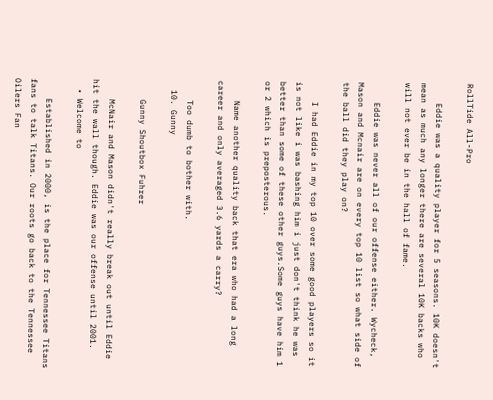RollTide All-Pro

    Eddie was a quality player for 5 seasons. 10K doesn't mean as much any longer there are several 10K backs who will not ever be in the hall of fame.

    Eddie was never all of our offense either. Wycheck, Mason and Mcnair are on every top 10 list so what side of the ball did they play on?

    I had Eddie in my top 10 over some good players so it is not like i was bashing him i just don't think he was better than some of these other guys.Some guys have him 1 or 2 which is preposterous.

    Name another quality back that era who had a long career and only averaged 3.6 yards a carry?

    Too dumb to bother with.
  10. Gunny

    Gunny Shoutbox Fuhrer

    McNair and Mason didn't really break out until Eddie hit the wall though. Eddie was our offense until 2001.
  • Welcome to

    Established in 2000, is the place for Tennessee Titans fans to talk Titans. Our roots go back to the Tennessee Oilers Fan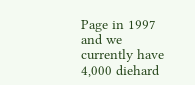Page in 1997 and we currently have 4,000 diehard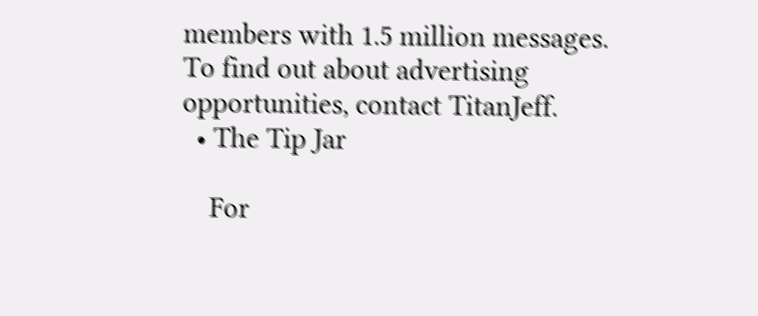members with 1.5 million messages. To find out about advertising opportunities, contact TitanJeff.
  • The Tip Jar

    For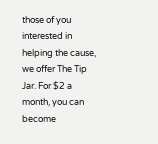those of you interested in helping the cause, we offer The Tip Jar. For $2 a month, you can become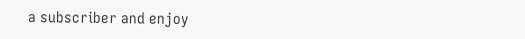a subscriber and enjoy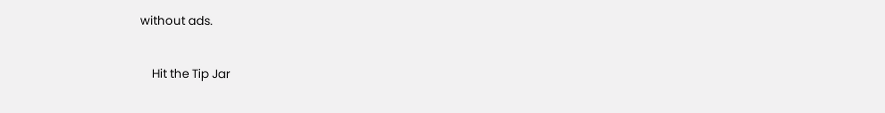without ads.

    Hit the Tip Jar